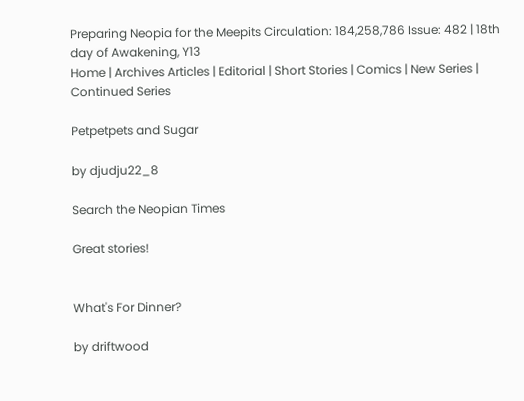Preparing Neopia for the Meepits Circulation: 184,258,786 Issue: 482 | 18th day of Awakening, Y13
Home | Archives Articles | Editorial | Short Stories | Comics | New Series | Continued Series

Petpetpets and Sugar

by djudju22_8

Search the Neopian Times

Great stories!


What's For Dinner?

by driftwood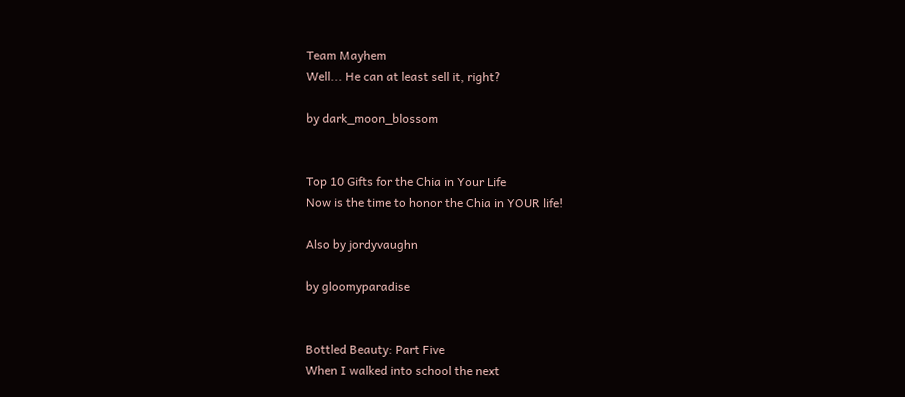Team Mayhem
Well... He can at least sell it, right?

by dark_moon_blossom


Top 10 Gifts for the Chia in Your Life
Now is the time to honor the Chia in YOUR life!

Also by jordyvaughn

by gloomyparadise


Bottled Beauty: Part Five
When I walked into school the next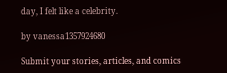day, I felt like a celebrity.

by vanessa1357924680

Submit your stories, articles, and comics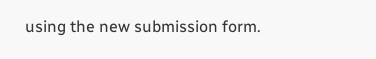using the new submission form.